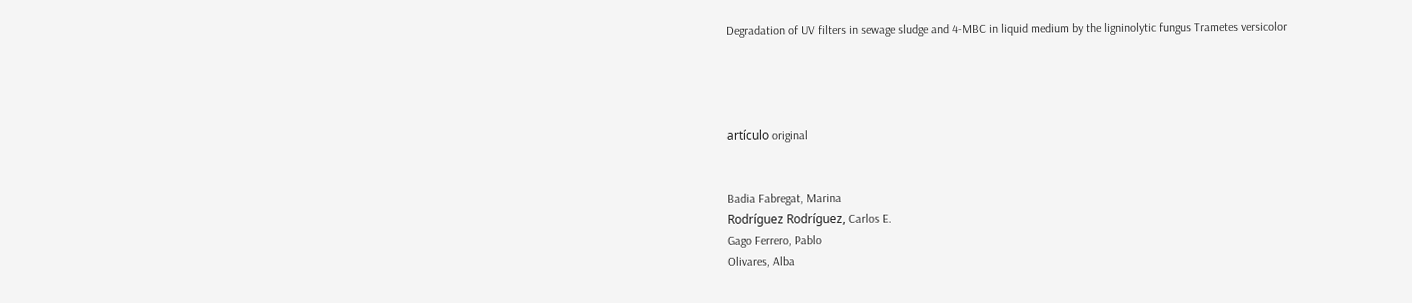Degradation of UV filters in sewage sludge and 4-MBC in liquid medium by the ligninolytic fungus Trametes versicolor




artículo original


Badia Fabregat, Marina
Rodríguez Rodríguez, Carlos E.
Gago Ferrero, Pablo
Olivares, Alba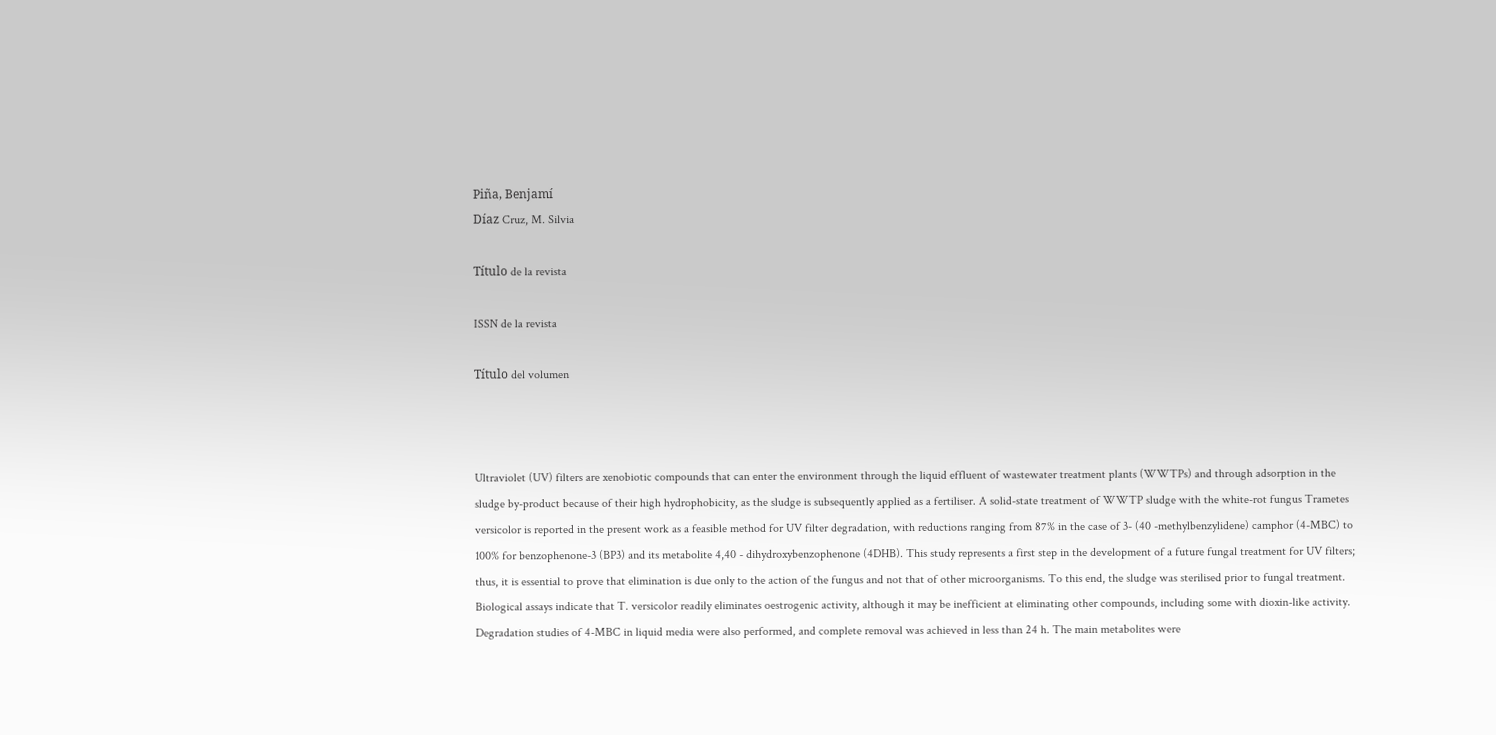Piña, Benjamí
Díaz Cruz, M. Silvia

Título de la revista

ISSN de la revista

Título del volumen



Ultraviolet (UV) filters are xenobiotic compounds that can enter the environment through the liquid effluent of wastewater treatment plants (WWTPs) and through adsorption in the sludge by-product because of their high hydrophobicity, as the sludge is subsequently applied as a fertiliser. A solid-state treatment of WWTP sludge with the white-rot fungus Trametes versicolor is reported in the present work as a feasible method for UV filter degradation, with reductions ranging from 87% in the case of 3- (40 -methylbenzylidene) camphor (4-MBC) to 100% for benzophenone-3 (BP3) and its metabolite 4,40 - dihydroxybenzophenone (4DHB). This study represents a first step in the development of a future fungal treatment for UV filters; thus, it is essential to prove that elimination is due only to the action of the fungus and not that of other microorganisms. To this end, the sludge was sterilised prior to fungal treatment. Biological assays indicate that T. versicolor readily eliminates oestrogenic activity, although it may be inefficient at eliminating other compounds, including some with dioxin-like activity. Degradation studies of 4-MBC in liquid media were also performed, and complete removal was achieved in less than 24 h. The main metabolites were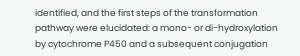identified, and the first steps of the transformation pathway were elucidated: a mono- or di-hydroxylation by cytochrome P450 and a subsequent conjugation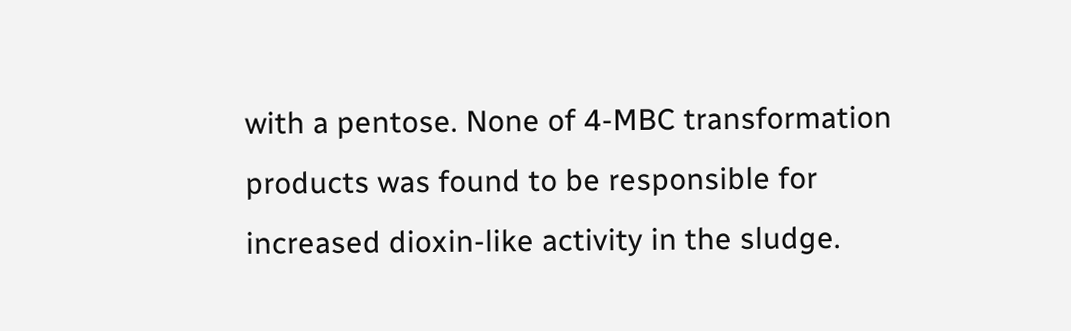with a pentose. None of 4-MBC transformation products was found to be responsible for increased dioxin-like activity in the sludge.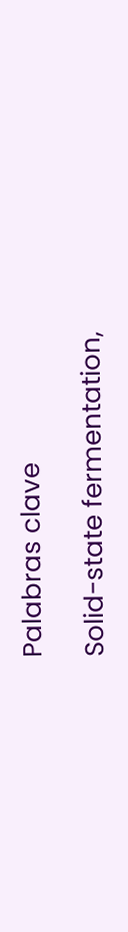Palabras clave

Solid-state fermentation,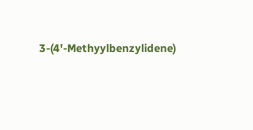3-(4'-Methyylbenzylidene)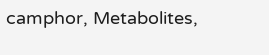camphor, Metabolites,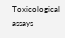Toxicological assays